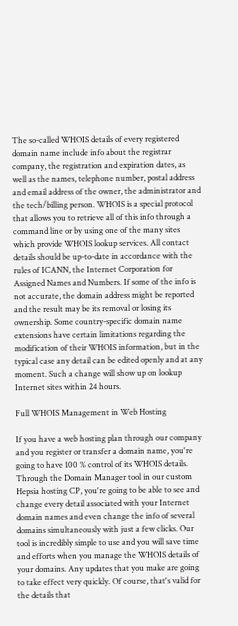The so-called WHOIS details of every registered domain name include info about the registrar company, the registration and expiration dates, as well as the names, telephone number, postal address and email address of the owner, the administrator and the tech/billing person. WHOIS is a special protocol that allows you to retrieve all of this info through a command line or by using one of the many sites which provide WHOIS lookup services. All contact details should be up-to-date in accordance with the rules of ICANN, the Internet Corporation for Assigned Names and Numbers. If some of the info is not accurate, the domain address might be reported and the result may be its removal or losing its ownership. Some country-specific domain name extensions have certain limitations regarding the modification of their WHOIS information, but in the typical case any detail can be edited openly and at any moment. Such a change will show up on lookup Internet sites within 24 hours.

Full WHOIS Management in Web Hosting

If you have a web hosting plan through our company and you register or transfer a domain name, you're going to have 100 % control of its WHOIS details. Through the Domain Manager tool in our custom Hepsia hosting CP, you're going to be able to see and change every detail associated with your Internet domain names and even change the info of several domains simultaneously with just a few clicks. Our tool is incredibly simple to use and you will save time and efforts when you manage the WHOIS details of your domains. Any updates that you make are going to take effect very quickly. Of course, that's valid for the details that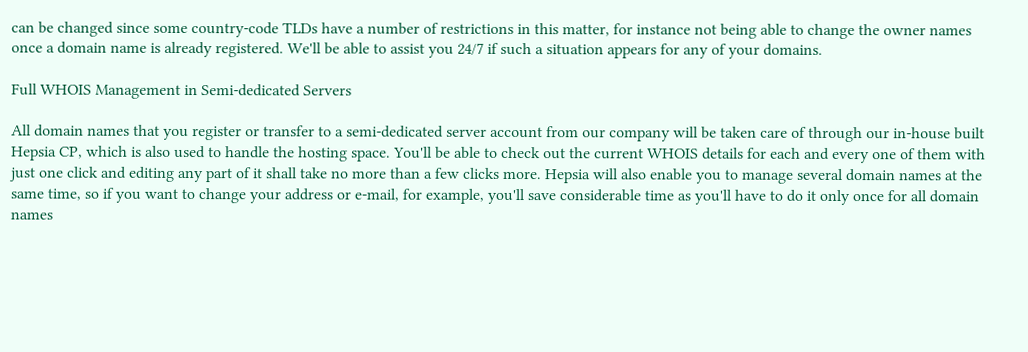can be changed since some country-code TLDs have a number of restrictions in this matter, for instance not being able to change the owner names once a domain name is already registered. We'll be able to assist you 24/7 if such a situation appears for any of your domains.

Full WHOIS Management in Semi-dedicated Servers

All domain names that you register or transfer to a semi-dedicated server account from our company will be taken care of through our in-house built Hepsia CP, which is also used to handle the hosting space. You'll be able to check out the current WHOIS details for each and every one of them with just one click and editing any part of it shall take no more than a few clicks more. Hepsia will also enable you to manage several domain names at the same time, so if you want to change your address or e-mail, for example, you'll save considerable time as you'll have to do it only once for all domain names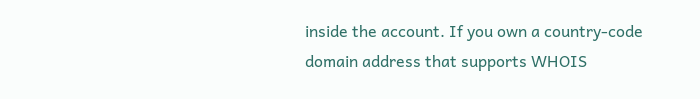inside the account. If you own a country-code domain address that supports WHOIS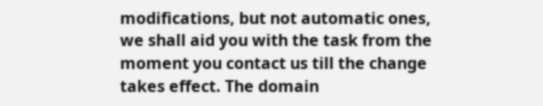modifications, but not automatic ones, we shall aid you with the task from the moment you contact us till the change takes effect. The domain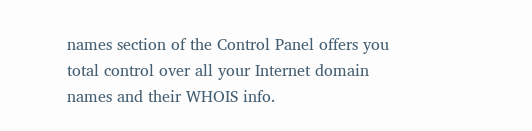names section of the Control Panel offers you total control over all your Internet domain names and their WHOIS info.